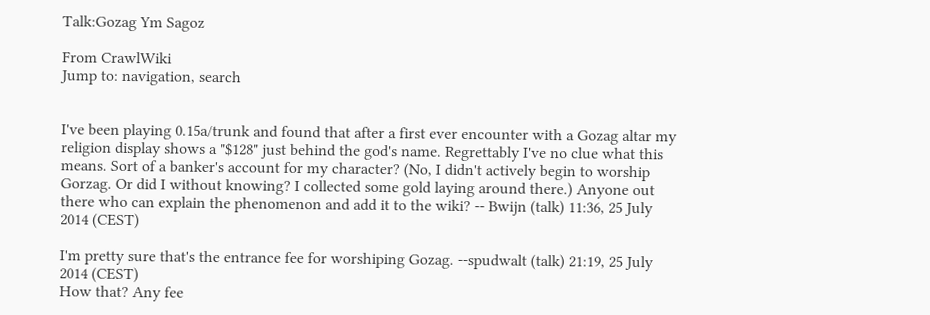Talk:Gozag Ym Sagoz

From CrawlWiki
Jump to: navigation, search


I've been playing 0.15a/trunk and found that after a first ever encounter with a Gozag altar my religion display shows a "$128" just behind the god's name. Regrettably I've no clue what this means. Sort of a banker's account for my character? (No, I didn't actively begin to worship Gorzag. Or did I without knowing? I collected some gold laying around there.) Anyone out there who can explain the phenomenon and add it to the wiki? -- Bwijn (talk) 11:36, 25 July 2014 (CEST)

I'm pretty sure that's the entrance fee for worshiping Gozag. --spudwalt (talk) 21:19, 25 July 2014 (CEST)
How that? Any fee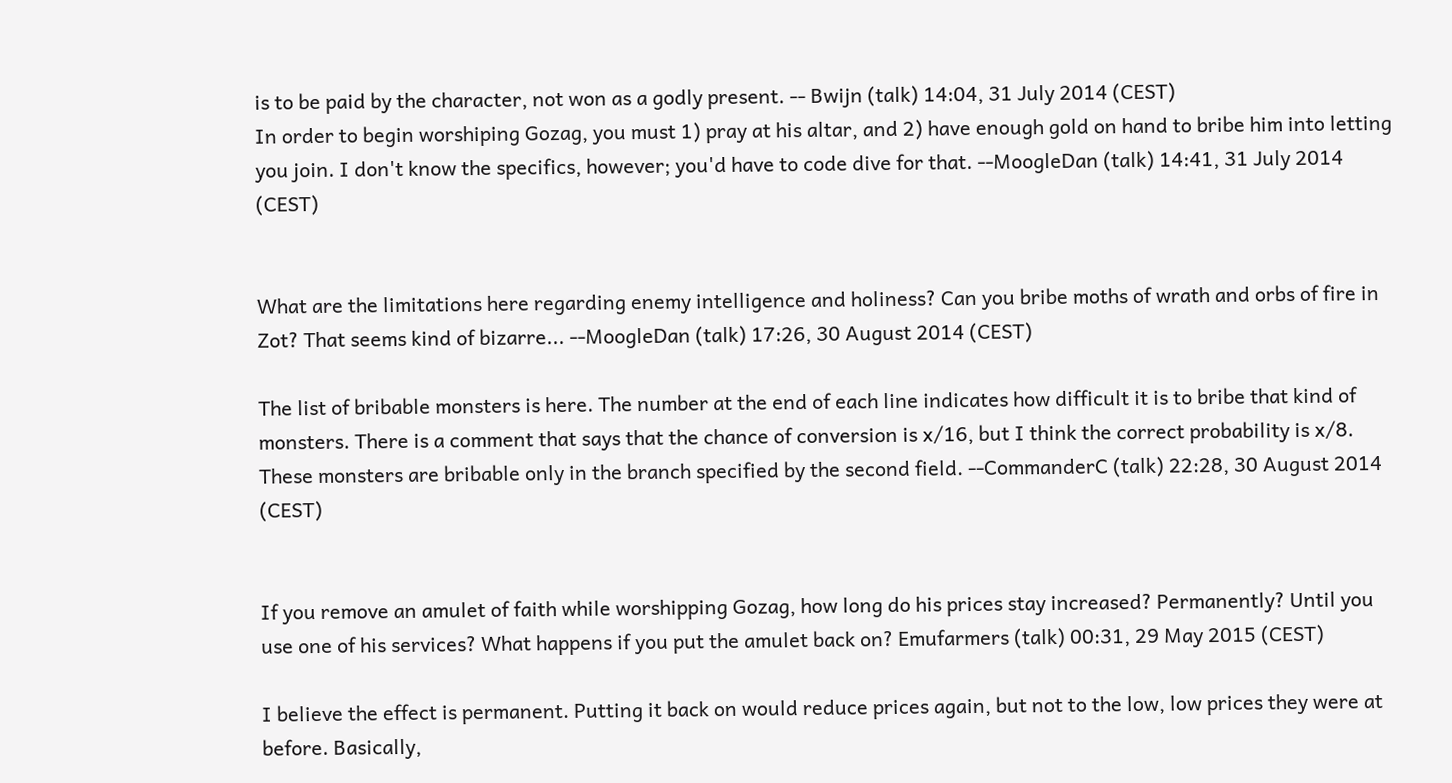is to be paid by the character, not won as a godly present. -- Bwijn (talk) 14:04, 31 July 2014 (CEST)
In order to begin worshiping Gozag, you must 1) pray at his altar, and 2) have enough gold on hand to bribe him into letting you join. I don't know the specifics, however; you'd have to code dive for that. --MoogleDan (talk) 14:41, 31 July 2014 (CEST)


What are the limitations here regarding enemy intelligence and holiness? Can you bribe moths of wrath and orbs of fire in Zot? That seems kind of bizarre... --MoogleDan (talk) 17:26, 30 August 2014 (CEST)

The list of bribable monsters is here. The number at the end of each line indicates how difficult it is to bribe that kind of monsters. There is a comment that says that the chance of conversion is x/16, but I think the correct probability is x/8. These monsters are bribable only in the branch specified by the second field. --CommanderC (talk) 22:28, 30 August 2014 (CEST)


If you remove an amulet of faith while worshipping Gozag, how long do his prices stay increased? Permanently? Until you use one of his services? What happens if you put the amulet back on? Emufarmers (talk) 00:31, 29 May 2015 (CEST)

I believe the effect is permanent. Putting it back on would reduce prices again, but not to the low, low prices they were at before. Basically,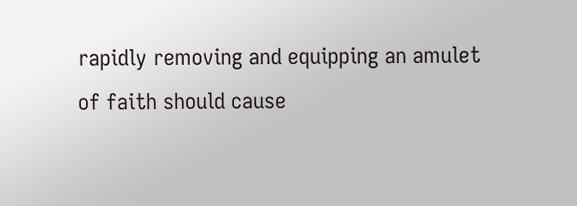rapidly removing and equipping an amulet of faith should cause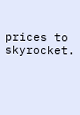prices to skyrocket.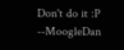Don't do it :P --MoogleDan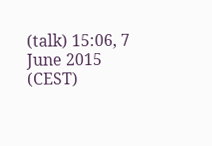(talk) 15:06, 7 June 2015 (CEST)